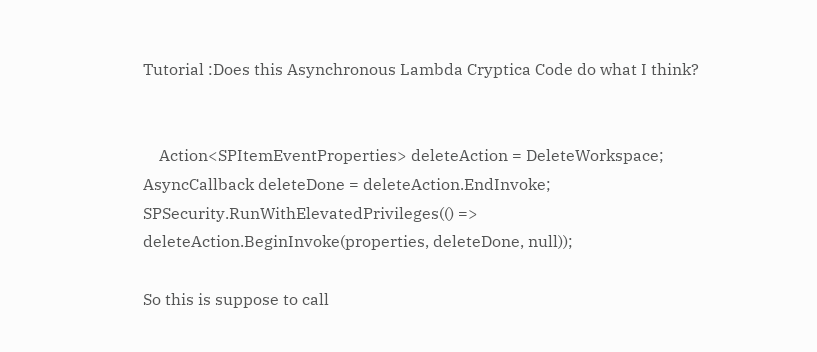Tutorial :Does this Asynchronous Lambda Cryptica Code do what I think?


    Action<SPItemEventProperties> deleteAction = DeleteWorkspace;      AsyncCallback deleteDone = deleteAction.EndInvoke;      SPSecurity.RunWithElevatedPrivileges(() => deleteAction.BeginInvoke(properties, deleteDone, null));

So this is suppose to call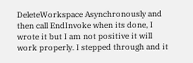DeleteWorkspace Asynchronously and then call EndInvoke when its done, I wrote it but I am not positive it will work properly. I stepped through and it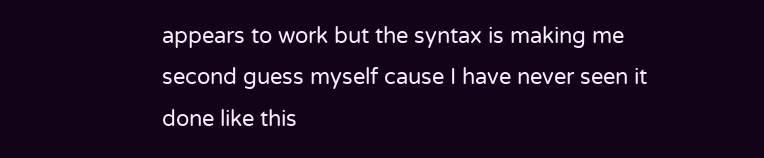appears to work but the syntax is making me second guess myself cause I have never seen it done like this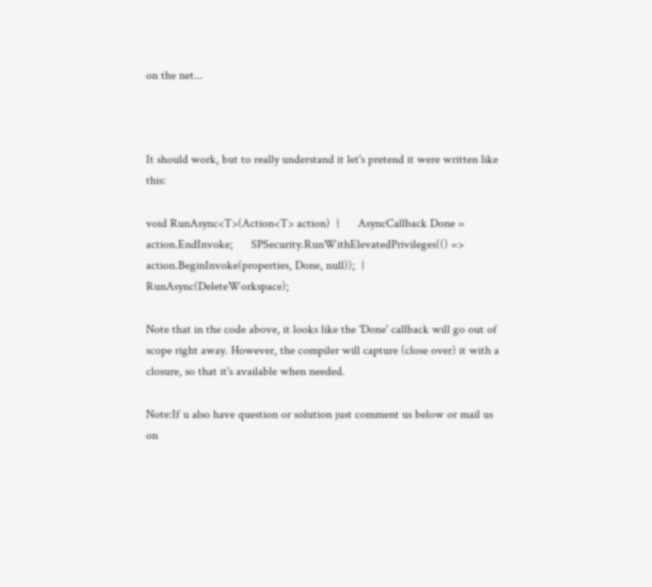on the net...



It should work, but to really understand it let's pretend it were written like this:

void RunAsync<T>(Action<T> action)  {      AsyncCallback Done = action.EndInvoke;      SPSecurity.RunWithElevatedPrivileges(() => action.BeginInvoke(properties, Done, null));  }    RunAsync(DeleteWorkspace);

Note that in the code above, it looks like the 'Done' callback will go out of scope right away. However, the compiler will capture (close over) it with a closure, so that it's available when needed.

Note:If u also have question or solution just comment us below or mail us on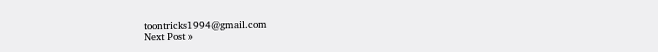toontricks1994@gmail.com
Next Post »